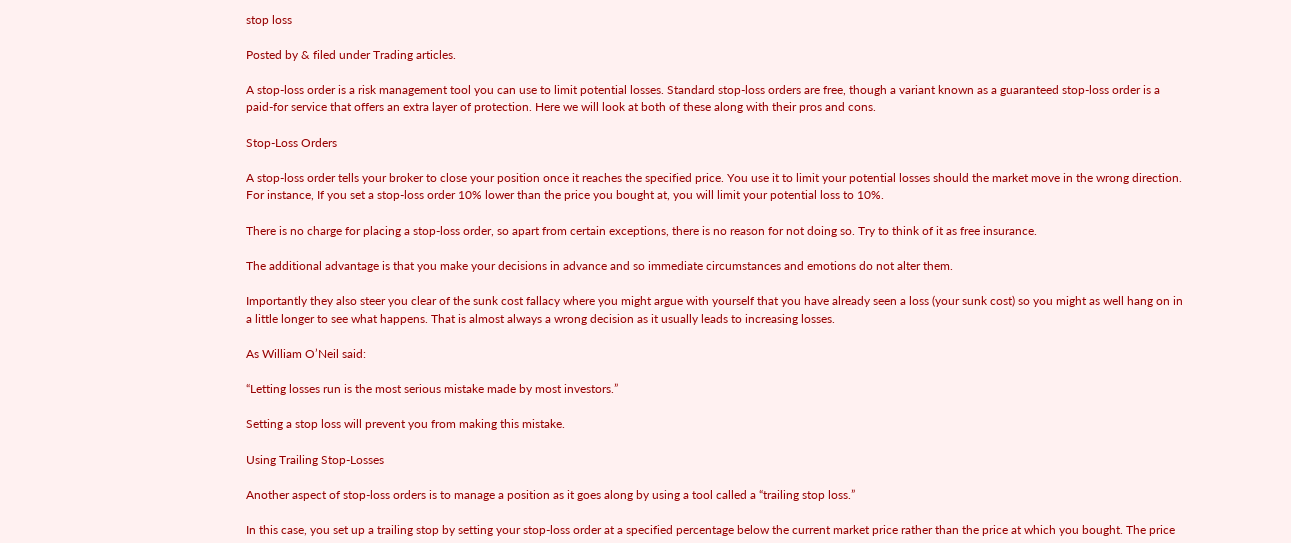stop loss

Posted by & filed under Trading articles.

A stop-loss order is a risk management tool you can use to limit potential losses. Standard stop-loss orders are free, though a variant known as a guaranteed stop-loss order is a paid-for service that offers an extra layer of protection. Here we will look at both of these along with their pros and cons.

Stop-Loss Orders

A stop-loss order tells your broker to close your position once it reaches the specified price. You use it to limit your potential losses should the market move in the wrong direction. For instance, If you set a stop-loss order 10% lower than the price you bought at, you will limit your potential loss to 10%.

There is no charge for placing a stop-loss order, so apart from certain exceptions, there is no reason for not doing so. Try to think of it as free insurance.

The additional advantage is that you make your decisions in advance and so immediate circumstances and emotions do not alter them.

Importantly they also steer you clear of the sunk cost fallacy where you might argue with yourself that you have already seen a loss (your sunk cost) so you might as well hang on in a little longer to see what happens. That is almost always a wrong decision as it usually leads to increasing losses.

As William O’Neil said:

“Letting losses run is the most serious mistake made by most investors.”

Setting a stop loss will prevent you from making this mistake.

Using Trailing Stop-Losses

Another aspect of stop-loss orders is to manage a position as it goes along by using a tool called a “trailing stop loss.”

In this case, you set up a trailing stop by setting your stop-loss order at a specified percentage below the current market price rather than the price at which you bought. The price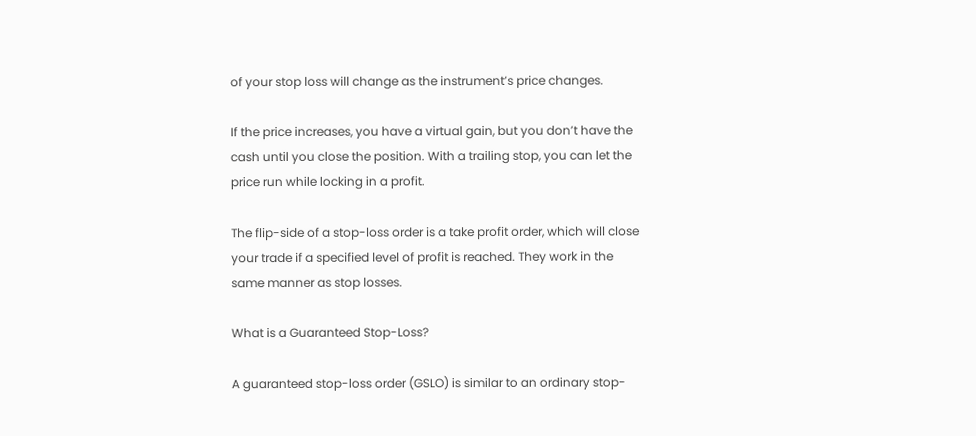of your stop loss will change as the instrument’s price changes.

If the price increases, you have a virtual gain, but you don’t have the cash until you close the position. With a trailing stop, you can let the price run while locking in a profit.

The flip-side of a stop-loss order is a take profit order, which will close your trade if a specified level of profit is reached. They work in the same manner as stop losses.

What is a Guaranteed Stop-Loss?

A guaranteed stop-loss order (GSLO) is similar to an ordinary stop-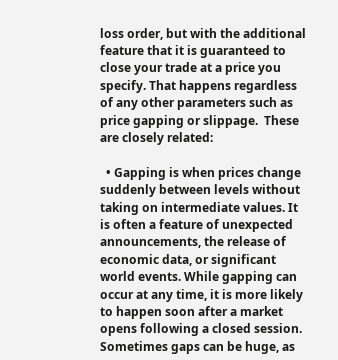loss order, but with the additional feature that it is guaranteed to close your trade at a price you specify. That happens regardless of any other parameters such as price gapping or slippage.  These are closely related:

  • Gapping is when prices change suddenly between levels without taking on intermediate values. It is often a feature of unexpected announcements, the release of economic data, or significant world events. While gapping can occur at any time, it is more likely to happen soon after a market opens following a closed session. Sometimes gaps can be huge, as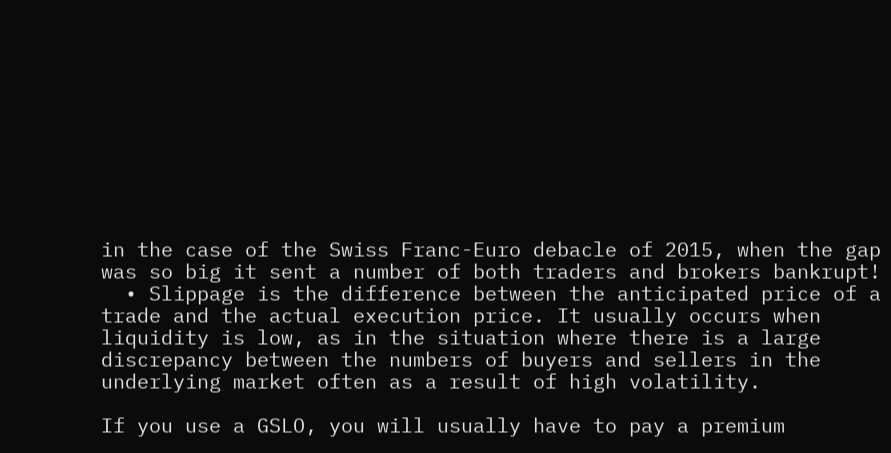in the case of the Swiss Franc-Euro debacle of 2015, when the gap was so big it sent a number of both traders and brokers bankrupt!
  • Slippage is the difference between the anticipated price of a trade and the actual execution price. It usually occurs when liquidity is low, as in the situation where there is a large discrepancy between the numbers of buyers and sellers in the underlying market often as a result of high volatility.

If you use a GSLO, you will usually have to pay a premium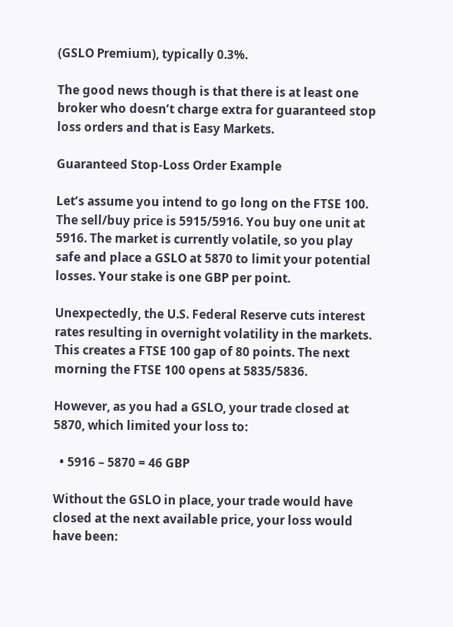(GSLO Premium), typically 0.3%.

The good news though is that there is at least one broker who doesn’t charge extra for guaranteed stop loss orders and that is Easy Markets.

Guaranteed Stop-Loss Order Example

Let’s assume you intend to go long on the FTSE 100. The sell/buy price is 5915/5916. You buy one unit at 5916. The market is currently volatile, so you play safe and place a GSLO at 5870 to limit your potential losses. Your stake is one GBP per point.

Unexpectedly, the U.S. Federal Reserve cuts interest rates resulting in overnight volatility in the markets. This creates a FTSE 100 gap of 80 points. The next morning the FTSE 100 opens at 5835/5836.

However, as you had a GSLO, your trade closed at 5870, which limited your loss to:

  • 5916 – 5870 = 46 GBP

Without the GSLO in place, your trade would have closed at the next available price, your loss would have been: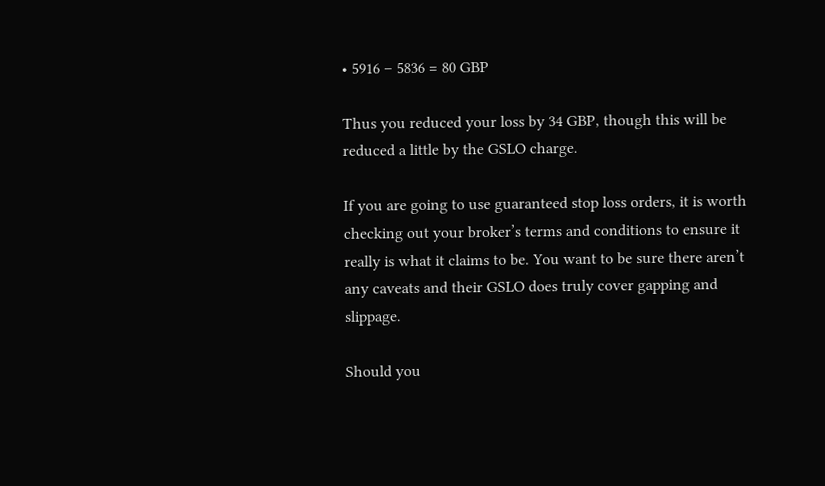• 5916 – 5836 = 80 GBP

Thus you reduced your loss by 34 GBP, though this will be reduced a little by the GSLO charge.

If you are going to use guaranteed stop loss orders, it is worth checking out your broker’s terms and conditions to ensure it really is what it claims to be. You want to be sure there aren’t any caveats and their GSLO does truly cover gapping and slippage.

Should you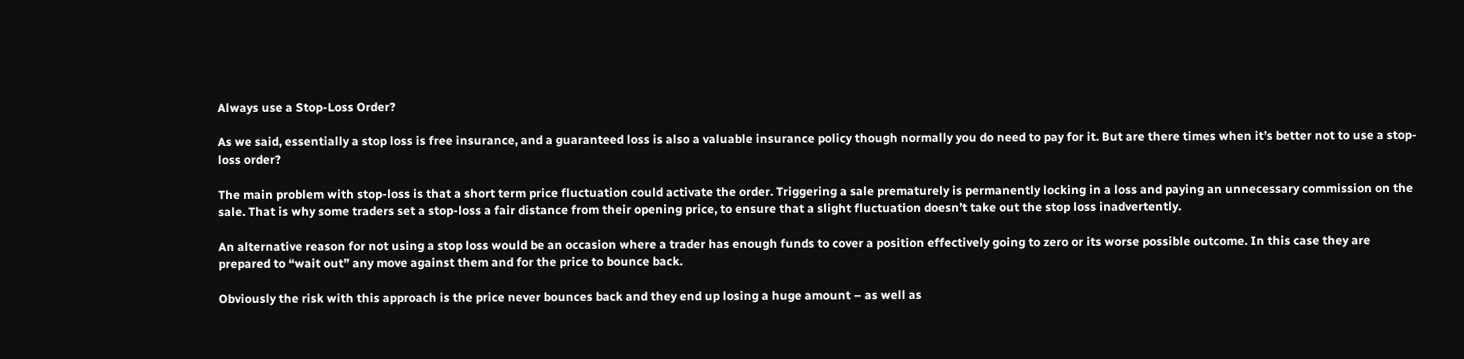Always use a Stop-Loss Order?

As we said, essentially a stop loss is free insurance, and a guaranteed loss is also a valuable insurance policy though normally you do need to pay for it. But are there times when it’s better not to use a stop-loss order?

The main problem with stop-loss is that a short term price fluctuation could activate the order. Triggering a sale prematurely is permanently locking in a loss and paying an unnecessary commission on the sale. That is why some traders set a stop-loss a fair distance from their opening price, to ensure that a slight fluctuation doesn’t take out the stop loss inadvertently.

An alternative reason for not using a stop loss would be an occasion where a trader has enough funds to cover a position effectively going to zero or its worse possible outcome. In this case they are prepared to “wait out” any move against them and for the price to bounce back.

Obviously the risk with this approach is the price never bounces back and they end up losing a huge amount – as well as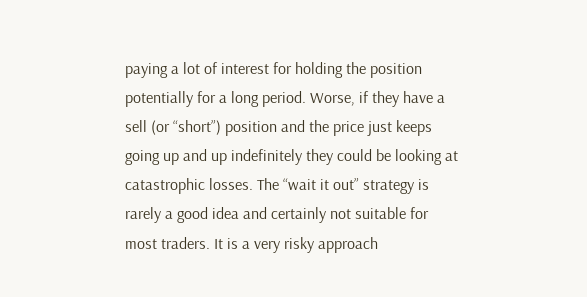paying a lot of interest for holding the position potentially for a long period. Worse, if they have a sell (or “short”) position and the price just keeps going up and up indefinitely they could be looking at catastrophic losses. The “wait it out” strategy is rarely a good idea and certainly not suitable for most traders. It is a very risky approach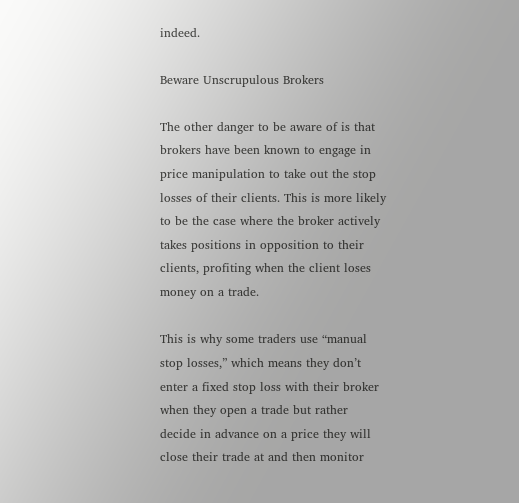indeed.

Beware Unscrupulous Brokers

The other danger to be aware of is that brokers have been known to engage in price manipulation to take out the stop losses of their clients. This is more likely to be the case where the broker actively takes positions in opposition to their clients, profiting when the client loses money on a trade.

This is why some traders use “manual stop losses,” which means they don’t enter a fixed stop loss with their broker when they open a trade but rather decide in advance on a price they will close their trade at and then monitor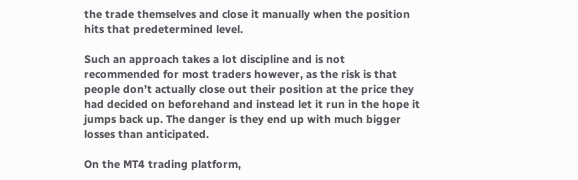the trade themselves and close it manually when the position hits that predetermined level.

Such an approach takes a lot discipline and is not recommended for most traders however, as the risk is that people don’t actually close out their position at the price they had decided on beforehand and instead let it run in the hope it jumps back up. The danger is they end up with much bigger losses than anticipated.

On the MT4 trading platform,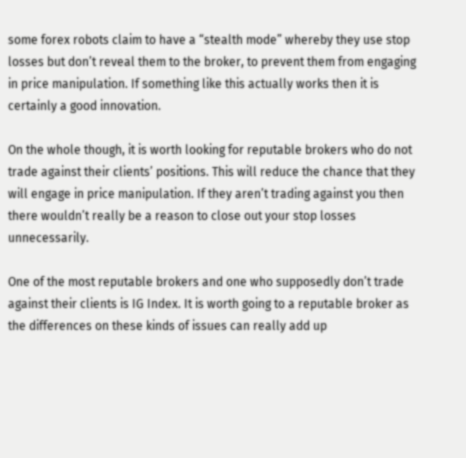some forex robots claim to have a “stealth mode” whereby they use stop losses but don’t reveal them to the broker, to prevent them from engaging in price manipulation. If something like this actually works then it is certainly a good innovation.

On the whole though, it is worth looking for reputable brokers who do not trade against their clients’ positions. This will reduce the chance that they will engage in price manipulation. If they aren’t trading against you then there wouldn’t really be a reason to close out your stop losses unnecessarily.

One of the most reputable brokers and one who supposedly don’t trade against their clients is IG Index. It is worth going to a reputable broker as the differences on these kinds of issues can really add up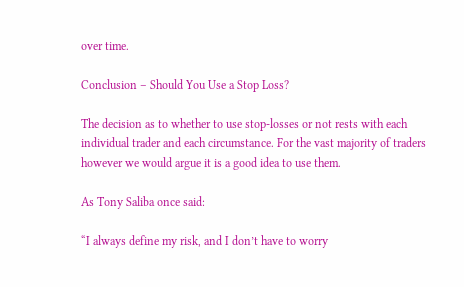over time.

Conclusion – Should You Use a Stop Loss?

The decision as to whether to use stop-losses or not rests with each individual trader and each circumstance. For the vast majority of traders however we would argue it is a good idea to use them.

As Tony Saliba once said:

“I always define my risk, and I don’t have to worry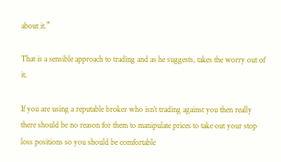about it.”

That is a sensible approach to trading and as he suggests, takes the worry out of it.

If you are using a reputable broker who isn’t trading against you then really there should be no reason for them to manipulate prices to take out your stop loss positions so you should be comfortable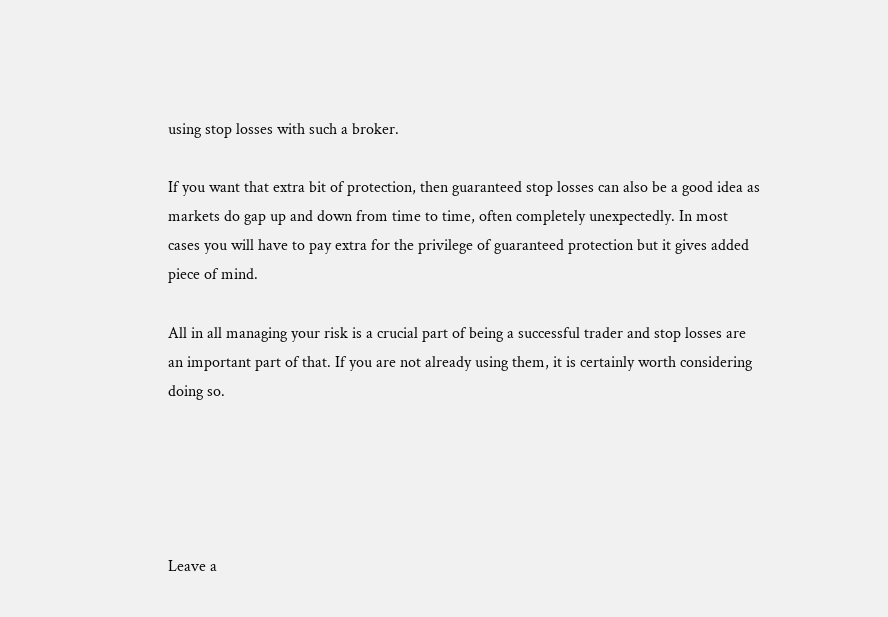using stop losses with such a broker.

If you want that extra bit of protection, then guaranteed stop losses can also be a good idea as markets do gap up and down from time to time, often completely unexpectedly. In most cases you will have to pay extra for the privilege of guaranteed protection but it gives added piece of mind.

All in all managing your risk is a crucial part of being a successful trader and stop losses are an important part of that. If you are not already using them, it is certainly worth considering doing so.





Leave a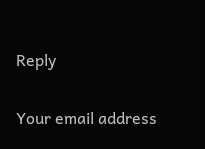Reply

Your email address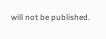will not be published.